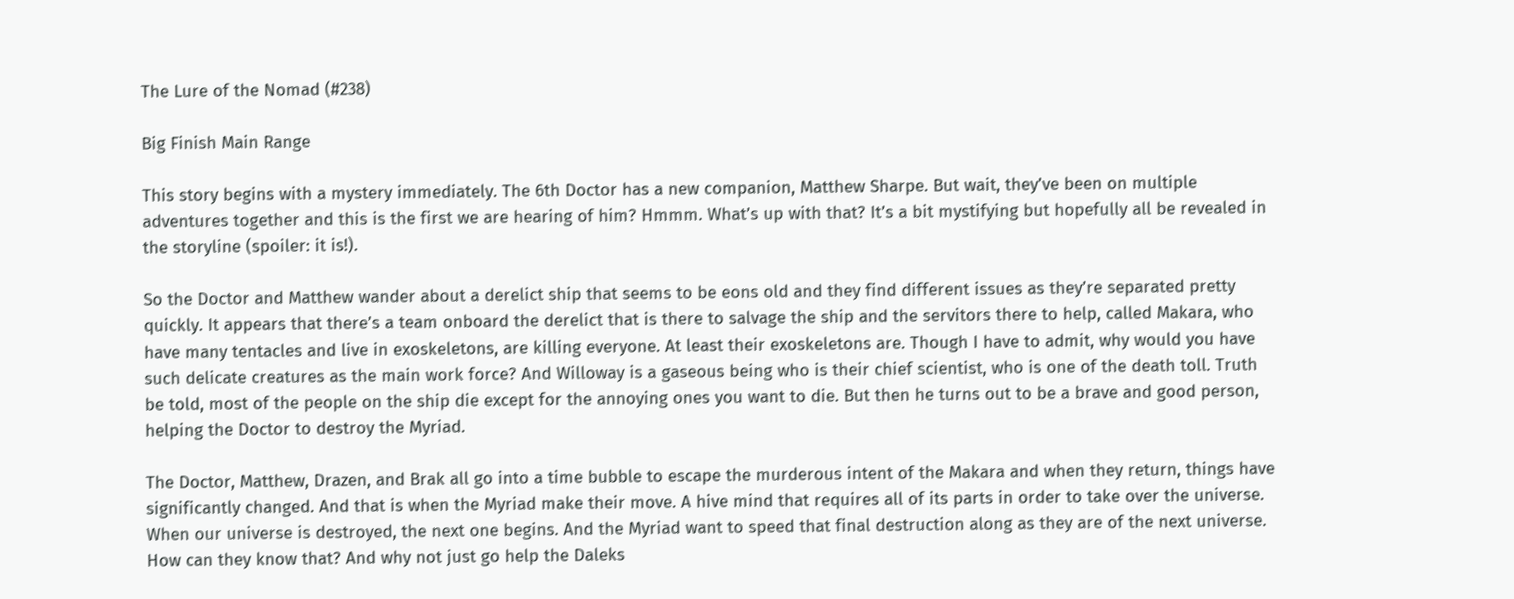The Lure of the Nomad (#238)

Big Finish Main Range

This story begins with a mystery immediately. The 6th Doctor has a new companion, Matthew Sharpe. But wait, they’ve been on multiple adventures together and this is the first we are hearing of him? Hmmm. What’s up with that? It’s a bit mystifying but hopefully all be revealed in the storyline (spoiler: it is!).

So the Doctor and Matthew wander about a derelict ship that seems to be eons old and they find different issues as they’re separated pretty quickly. It appears that there’s a team onboard the derelict that is there to salvage the ship and the servitors there to help, called Makara, who have many tentacles and live in exoskeletons, are killing everyone. At least their exoskeletons are. Though I have to admit, why would you have such delicate creatures as the main work force? And Willoway is a gaseous being who is their chief scientist, who is one of the death toll. Truth be told, most of the people on the ship die except for the annoying ones you want to die. But then he turns out to be a brave and good person, helping the Doctor to destroy the Myriad.

The Doctor, Matthew, Drazen, and Brak all go into a time bubble to escape the murderous intent of the Makara and when they return, things have significantly changed. And that is when the Myriad make their move. A hive mind that requires all of its parts in order to take over the universe. When our universe is destroyed, the next one begins. And the Myriad want to speed that final destruction along as they are of the next universe. How can they know that? And why not just go help the Daleks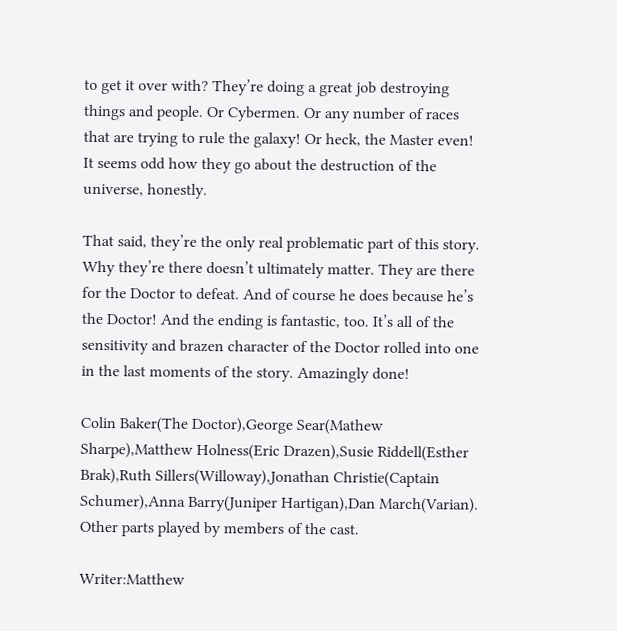to get it over with? They’re doing a great job destroying things and people. Or Cybermen. Or any number of races that are trying to rule the galaxy! Or heck, the Master even! It seems odd how they go about the destruction of the universe, honestly.

That said, they’re the only real problematic part of this story. Why they’re there doesn’t ultimately matter. They are there for the Doctor to defeat. And of course he does because he’s the Doctor! And the ending is fantastic, too. It’s all of the sensitivity and brazen character of the Doctor rolled into one in the last moments of the story. Amazingly done!

Colin Baker(The Doctor),George Sear(Mathew Sharpe),Matthew Holness(Eric Drazen),Susie Riddell(Esther Brak),Ruth Sillers(Willoway),Jonathan Christie(Captain Schumer),Anna Barry(Juniper Hartigan),Dan March(Varian). Other parts played by members of the cast.

Writer:Matthew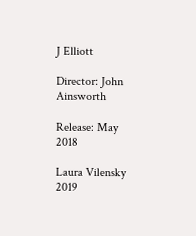J Elliott

Director: John Ainsworth

Release: May 2018

Laura Vilensky 2019